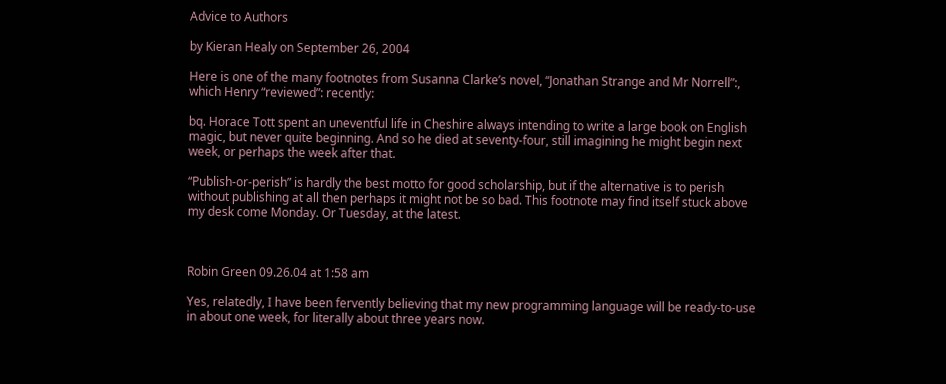Advice to Authors

by Kieran Healy on September 26, 2004

Here is one of the many footnotes from Susanna Clarke’s novel, “Jonathan Strange and Mr Norrell”:, which Henry “reviewed”: recently:

bq. Horace Tott spent an uneventful life in Cheshire always intending to write a large book on English magic, but never quite beginning. And so he died at seventy-four, still imagining he might begin next week, or perhaps the week after that.

“Publish-or-perish” is hardly the best motto for good scholarship, but if the alternative is to perish without publishing at all then perhaps it might not be so bad. This footnote may find itself stuck above my desk come Monday. Or Tuesday, at the latest.



Robin Green 09.26.04 at 1:58 am

Yes, relatedly, I have been fervently believing that my new programming language will be ready-to-use in about one week, for literally about three years now.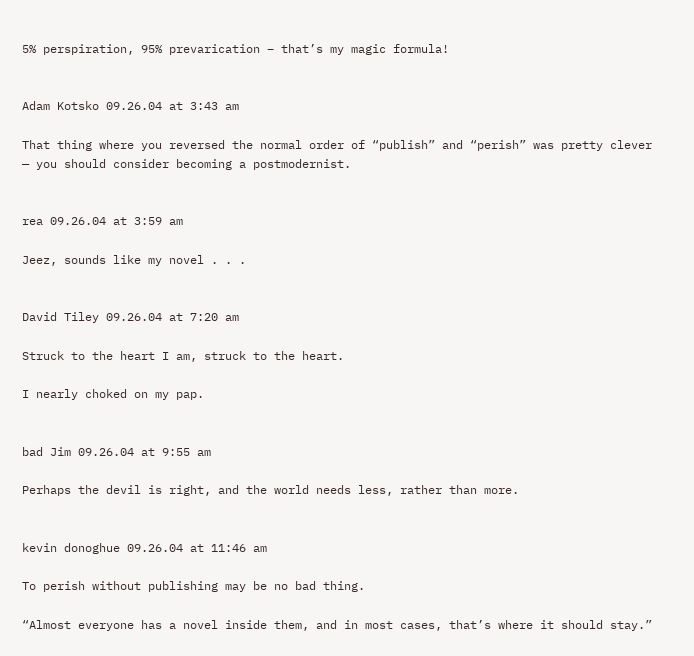5% perspiration, 95% prevarication – that’s my magic formula!


Adam Kotsko 09.26.04 at 3:43 am

That thing where you reversed the normal order of “publish” and “perish” was pretty clever — you should consider becoming a postmodernist.


rea 09.26.04 at 3:59 am

Jeez, sounds like my novel . . .


David Tiley 09.26.04 at 7:20 am

Struck to the heart I am, struck to the heart.

I nearly choked on my pap.


bad Jim 09.26.04 at 9:55 am

Perhaps the devil is right, and the world needs less, rather than more.


kevin donoghue 09.26.04 at 11:46 am

To perish without publishing may be no bad thing.

“Almost everyone has a novel inside them, and in most cases, that’s where it should stay.”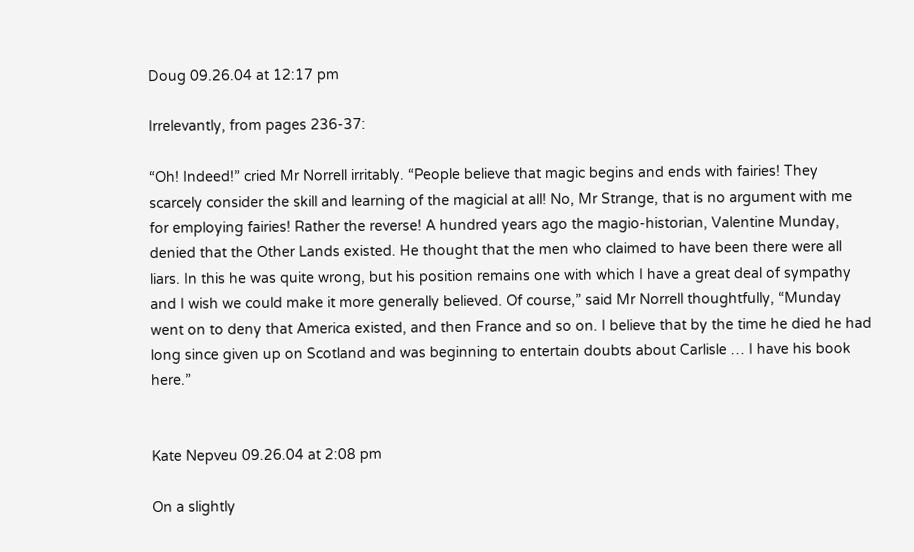Doug 09.26.04 at 12:17 pm

Irrelevantly, from pages 236-37:

“Oh! Indeed!” cried Mr Norrell irritably. “People believe that magic begins and ends with fairies! They scarcely consider the skill and learning of the magicial at all! No, Mr Strange, that is no argument with me for employing fairies! Rather the reverse! A hundred years ago the magio-historian, Valentine Munday, denied that the Other Lands existed. He thought that the men who claimed to have been there were all liars. In this he was quite wrong, but his position remains one with which I have a great deal of sympathy and I wish we could make it more generally believed. Of course,” said Mr Norrell thoughtfully, “Munday went on to deny that America existed, and then France and so on. I believe that by the time he died he had long since given up on Scotland and was beginning to entertain doubts about Carlisle … I have his book here.”


Kate Nepveu 09.26.04 at 2:08 pm

On a slightly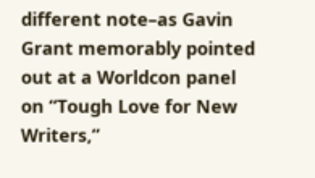different note–as Gavin Grant memorably pointed out at a Worldcon panel on “Tough Love for New Writers,”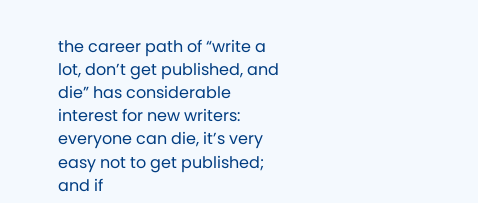the career path of “write a lot, don’t get published, and die” has considerable interest for new writers: everyone can die, it’s very easy not to get published; and if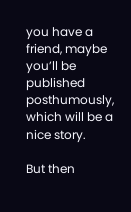you have a friend, maybe you’ll be published posthumously, which will be a nice story.

But then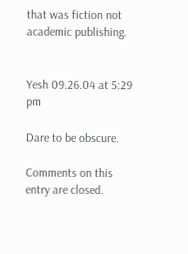that was fiction not academic publishing.


Yesh 09.26.04 at 5:29 pm

Dare to be obscure.

Comments on this entry are closed.